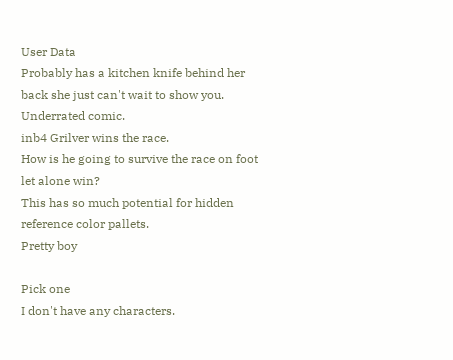User Data
Probably has a kitchen knife behind her back she just can't wait to show you.
Underrated comic.
inb4 Grilver wins the race.
How is he going to survive the race on foot let alone win?
This has so much potential for hidden reference color pallets.
Pretty boy

Pick one
I don't have any characters.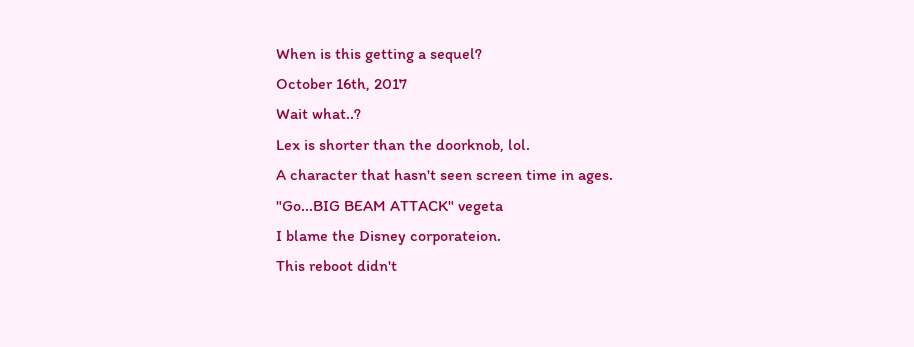When is this getting a sequel?
October 16th, 2017
Wait what..?
Lex is shorter than the doorknob, lol.
A character that hasn't seen screen time in ages.
"Go...BIG BEAM ATTACK" vegeta
I blame the Disney corporateion.
This reboot didn't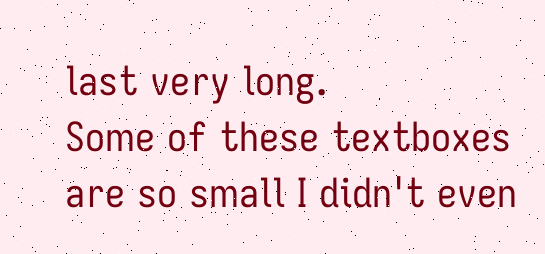last very long.
Some of these textboxes are so small I didn't even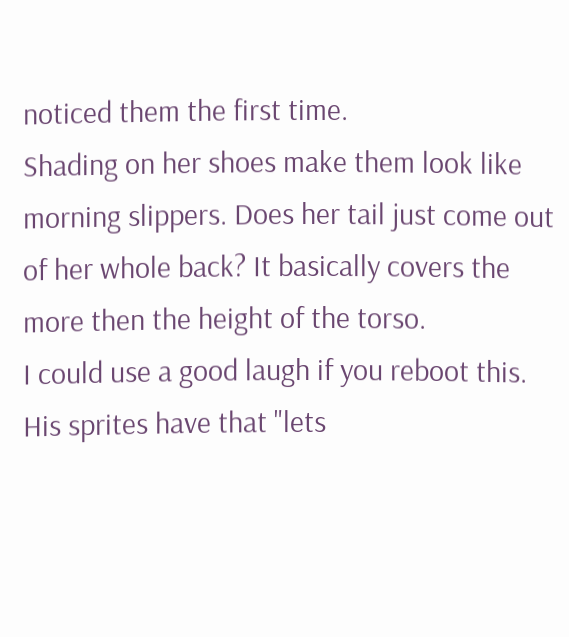noticed them the first time.
Shading on her shoes make them look like morning slippers. Does her tail just come out of her whole back? It basically covers the more then the height of the torso.
I could use a good laugh if you reboot this.
His sprites have that "lets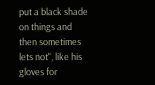put a black shade on things and then sometimes lets not", like his gloves for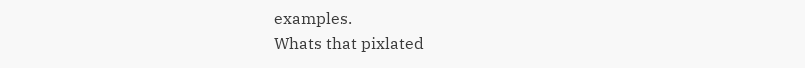examples.
Whats that pixlated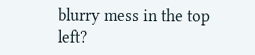blurry mess in the top left?